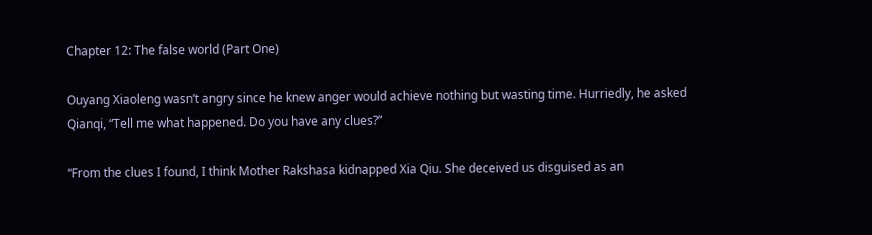Chapter 12: The false world (Part One)

Ouyang Xiaoleng wasn’t angry since he knew anger would achieve nothing but wasting time. Hurriedly, he asked Qianqi, “Tell me what happened. Do you have any clues?”

“From the clues I found, I think Mother Rakshasa kidnapped Xia Qiu. She deceived us disguised as an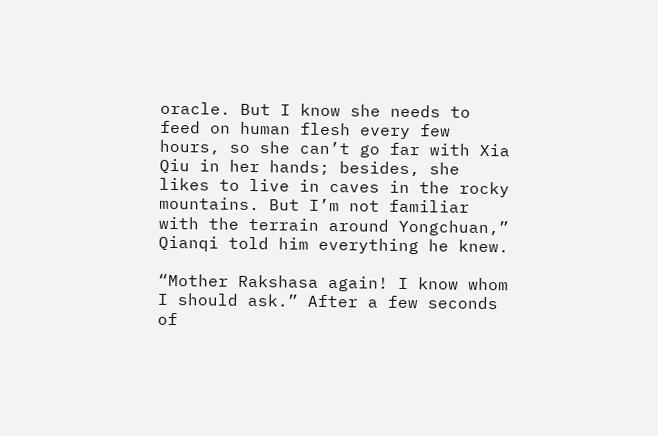oracle. But I know she needs to feed on human flesh every few hours, so she can’t go far with Xia Qiu in her hands; besides, she likes to live in caves in the rocky mountains. But I’m not familiar with the terrain around Yongchuan,” Qianqi told him everything he knew.

“Mother Rakshasa again! I know whom I should ask.” After a few seconds of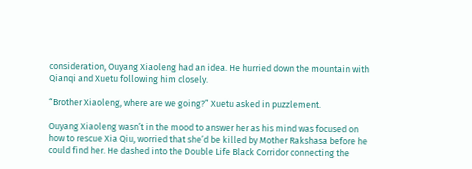consideration, Ouyang Xiaoleng had an idea. He hurried down the mountain with Qianqi and Xuetu following him closely.

“Brother Xiaoleng, where are we going?” Xuetu asked in puzzlement.

Ouyang Xiaoleng wasn’t in the mood to answer her as his mind was focused on how to rescue Xia Qiu, worried that she’d be killed by Mother Rakshasa before he could find her. He dashed into the Double Life Black Corridor connecting the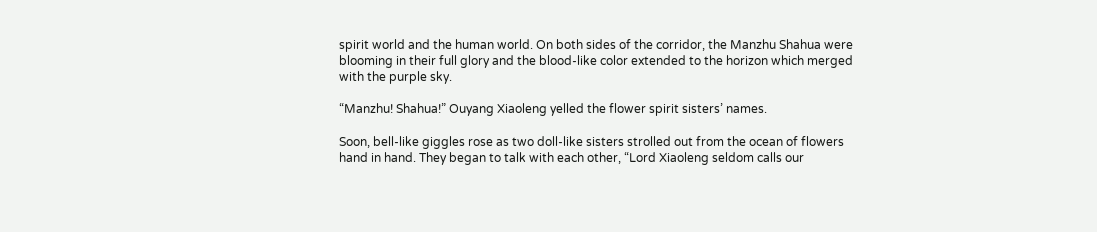spirit world and the human world. On both sides of the corridor, the Manzhu Shahua were blooming in their full glory and the blood-like color extended to the horizon which merged with the purple sky.

“Manzhu! Shahua!” Ouyang Xiaoleng yelled the flower spirit sisters’ names.

Soon, bell-like giggles rose as two doll-like sisters strolled out from the ocean of flowers hand in hand. They began to talk with each other, “Lord Xiaoleng seldom calls our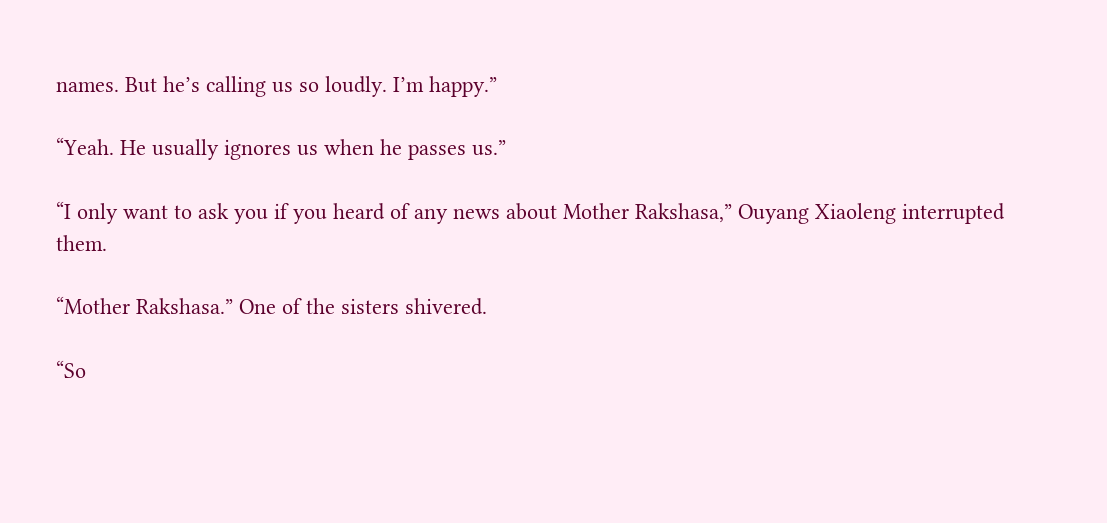names. But he’s calling us so loudly. I’m happy.”

“Yeah. He usually ignores us when he passes us.”

“I only want to ask you if you heard of any news about Mother Rakshasa,” Ouyang Xiaoleng interrupted them.

“Mother Rakshasa.” One of the sisters shivered.

“So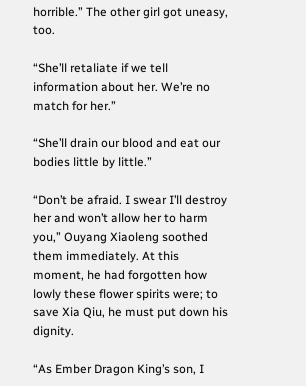horrible.” The other girl got uneasy, too.

“She’ll retaliate if we tell information about her. We’re no match for her.”

“She’ll drain our blood and eat our bodies little by little.”

“Don’t be afraid. I swear I’ll destroy her and won’t allow her to harm you,” Ouyang Xiaoleng soothed them immediately. At this moment, he had forgotten how lowly these flower spirits were; to save Xia Qiu, he must put down his dignity.

“As Ember Dragon King’s son, I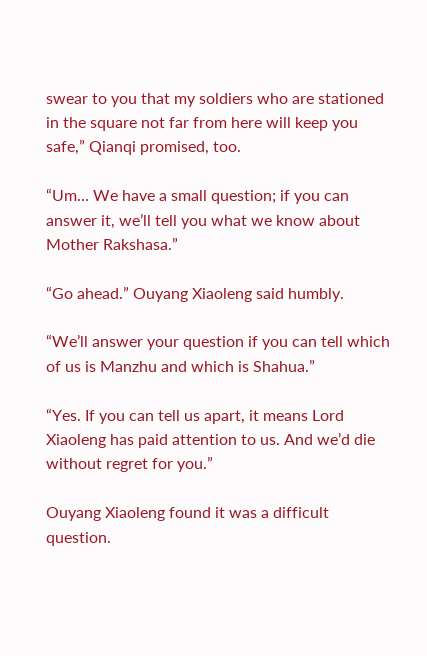swear to you that my soldiers who are stationed in the square not far from here will keep you safe,” Qianqi promised, too.

“Um… We have a small question; if you can answer it, we’ll tell you what we know about Mother Rakshasa.”

“Go ahead.” Ouyang Xiaoleng said humbly.

“We’ll answer your question if you can tell which of us is Manzhu and which is Shahua.”

“Yes. If you can tell us apart, it means Lord Xiaoleng has paid attention to us. And we’d die without regret for you.”

Ouyang Xiaoleng found it was a difficult question.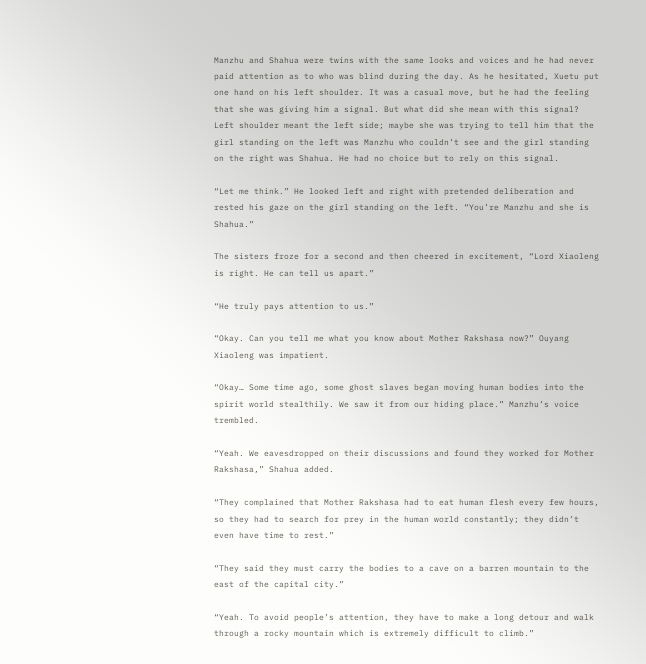Manzhu and Shahua were twins with the same looks and voices and he had never paid attention as to who was blind during the day. As he hesitated, Xuetu put one hand on his left shoulder. It was a casual move, but he had the feeling that she was giving him a signal. But what did she mean with this signal? Left shoulder meant the left side; maybe she was trying to tell him that the girl standing on the left was Manzhu who couldn’t see and the girl standing on the right was Shahua. He had no choice but to rely on this signal.

“Let me think.” He looked left and right with pretended deliberation and rested his gaze on the girl standing on the left. “You’re Manzhu and she is Shahua.”

The sisters froze for a second and then cheered in excitement, “Lord Xiaoleng is right. He can tell us apart.”

“He truly pays attention to us.”

“Okay. Can you tell me what you know about Mother Rakshasa now?” Ouyang Xiaoleng was impatient.

“Okay… Some time ago, some ghost slaves began moving human bodies into the spirit world stealthily. We saw it from our hiding place.” Manzhu’s voice trembled.

“Yeah. We eavesdropped on their discussions and found they worked for Mother Rakshasa,” Shahua added.

“They complained that Mother Rakshasa had to eat human flesh every few hours, so they had to search for prey in the human world constantly; they didn’t even have time to rest.”

“They said they must carry the bodies to a cave on a barren mountain to the east of the capital city.”

“Yeah. To avoid people’s attention, they have to make a long detour and walk through a rocky mountain which is extremely difficult to climb.”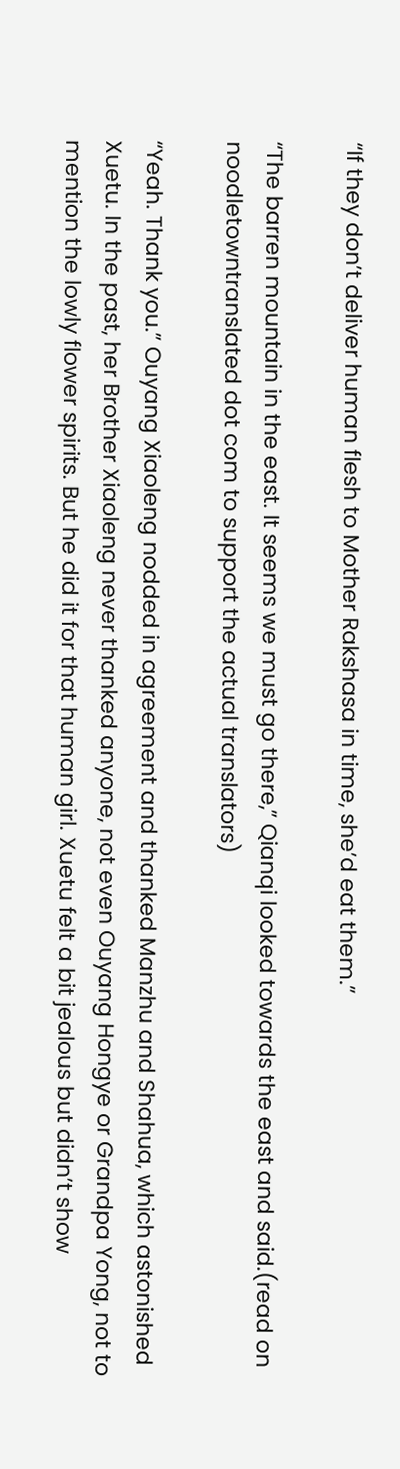“If they don’t deliver human flesh to Mother Rakshasa in time, she’d eat them.”

“The barren mountain in the east. It seems we must go there,” Qianqi looked towards the east and said.(read on noodletowntranslated dot com to support the actual translators)

“Yeah. Thank you.” Ouyang Xiaoleng nodded in agreement and thanked Manzhu and Shahua, which astonished Xuetu. In the past, her Brother Xiaoleng never thanked anyone, not even Ouyang Hongye or Grandpa Yong, not to mention the lowly flower spirits. But he did it for that human girl. Xuetu felt a bit jealous but didn’t show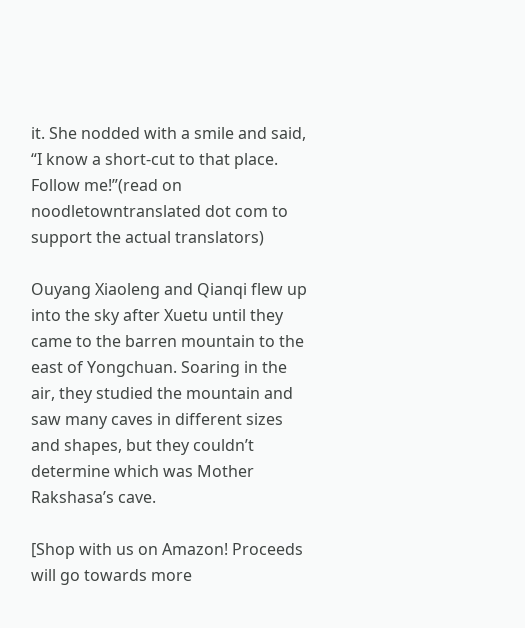it. She nodded with a smile and said, “I know a short-cut to that place. Follow me!”(read on noodletowntranslated dot com to support the actual translators)

Ouyang Xiaoleng and Qianqi flew up into the sky after Xuetu until they came to the barren mountain to the east of Yongchuan. Soaring in the air, they studied the mountain and saw many caves in different sizes and shapes, but they couldn’t determine which was Mother Rakshasa’s cave.

[Shop with us on Amazon! Proceeds will go towards more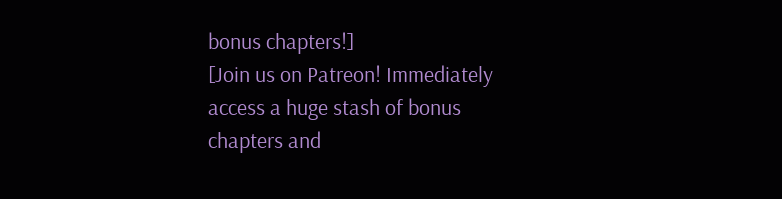bonus chapters!]
[Join us on Patreon! Immediately access a huge stash of bonus chapters and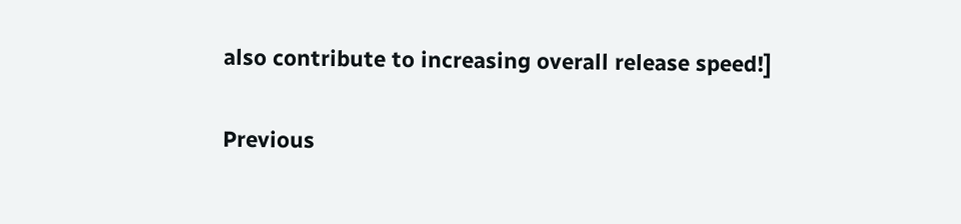also contribute to increasing overall release speed!]

Previous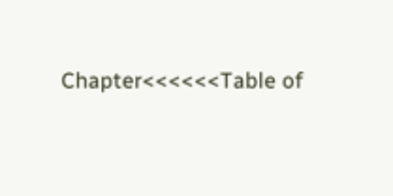Chapter<<<<<<Table of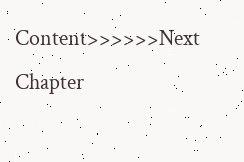Content>>>>>>Next Chapter